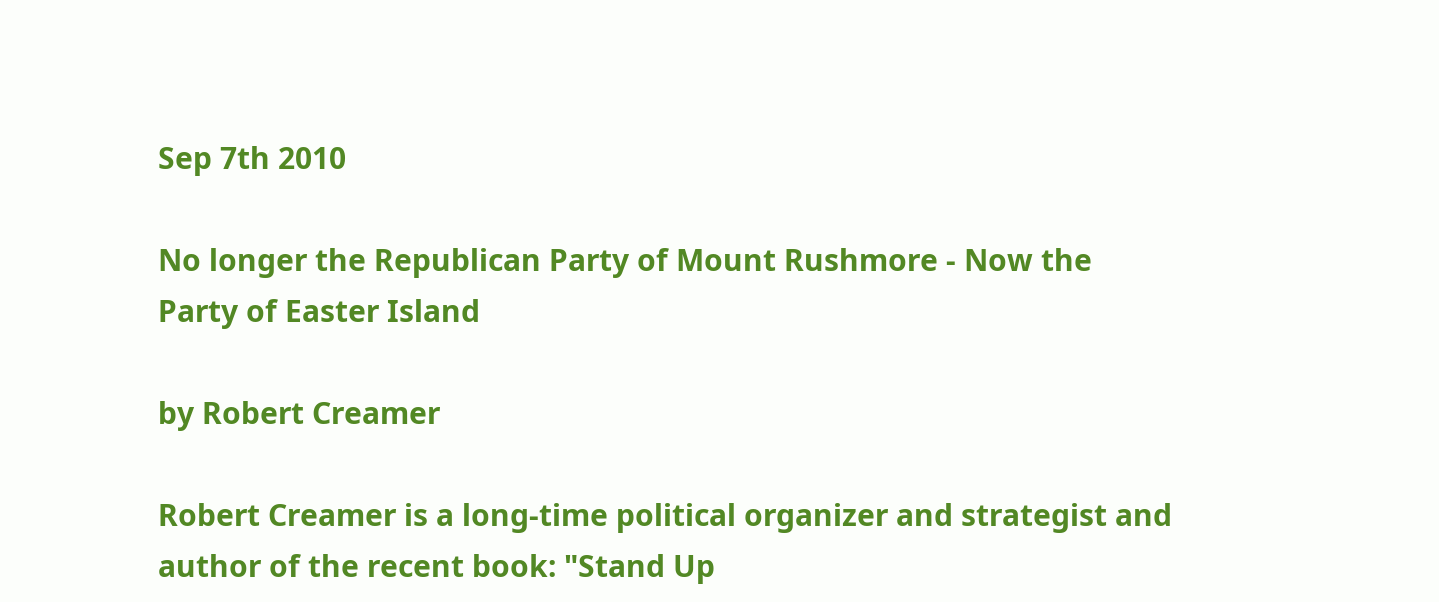Sep 7th 2010

No longer the Republican Party of Mount Rushmore - Now the Party of Easter Island

by Robert Creamer

Robert Creamer is a long-time political organizer and strategist and author of the recent book: "Stand Up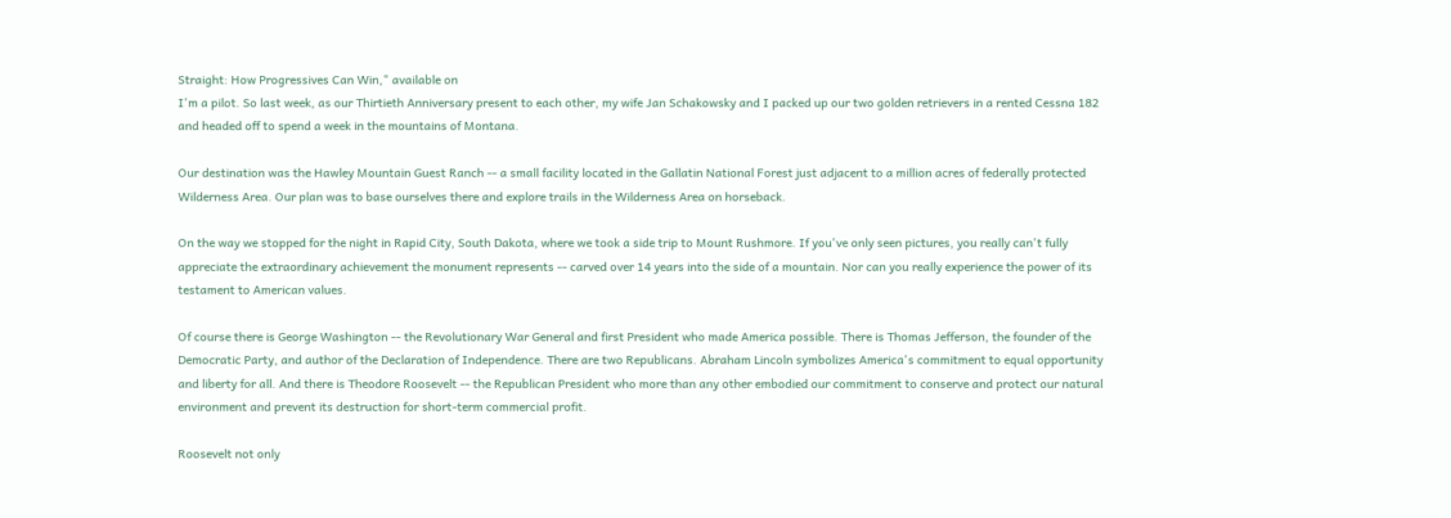Straight: How Progressives Can Win," available on
I'm a pilot. So last week, as our Thirtieth Anniversary present to each other, my wife Jan Schakowsky and I packed up our two golden retrievers in a rented Cessna 182 and headed off to spend a week in the mountains of Montana.

Our destination was the Hawley Mountain Guest Ranch -- a small facility located in the Gallatin National Forest just adjacent to a million acres of federally protected Wilderness Area. Our plan was to base ourselves there and explore trails in the Wilderness Area on horseback.

On the way we stopped for the night in Rapid City, South Dakota, where we took a side trip to Mount Rushmore. If you've only seen pictures, you really can't fully appreciate the extraordinary achievement the monument represents -- carved over 14 years into the side of a mountain. Nor can you really experience the power of its testament to American values.

Of course there is George Washington -- the Revolutionary War General and first President who made America possible. There is Thomas Jefferson, the founder of the Democratic Party, and author of the Declaration of Independence. There are two Republicans. Abraham Lincoln symbolizes America's commitment to equal opportunity and liberty for all. And there is Theodore Roosevelt -- the Republican President who more than any other embodied our commitment to conserve and protect our natural environment and prevent its destruction for short-term commercial profit.

Roosevelt not only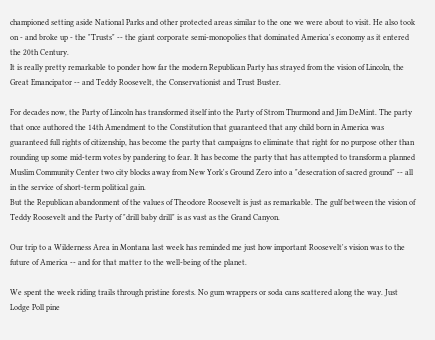championed setting aside National Parks and other protected areas similar to the one we were about to visit. He also took on - and broke up - the "Trusts" -- the giant corporate semi-monopolies that dominated America's economy as it entered the 20th Century.
It is really pretty remarkable to ponder how far the modern Republican Party has strayed from the vision of Lincoln, the Great Emancipator -- and Teddy Roosevelt, the Conservationist and Trust Buster.

For decades now, the Party of Lincoln has transformed itself into the Party of Strom Thurmond and Jim DeMint. The party that once authored the 14th Amendment to the Constitution that guaranteed that any child born in America was guaranteed full rights of citizenship, has become the party that campaigns to eliminate that right for no purpose other than rounding up some mid-term votes by pandering to fear. It has become the party that has attempted to transform a planned Muslim Community Center two city blocks away from New York's Ground Zero into a "desecration of sacred ground" -- all in the service of short-term political gain.
But the Republican abandonment of the values of Theodore Roosevelt is just as remarkable. The gulf between the vision of Teddy Roosevelt and the Party of "drill baby drill" is as vast as the Grand Canyon.

Our trip to a Wilderness Area in Montana last week has reminded me just how important Roosevelt's vision was to the future of America -- and for that matter to the well-being of the planet.

We spent the week riding trails through pristine forests. No gum wrappers or soda cans scattered along the way. Just Lodge Poll pine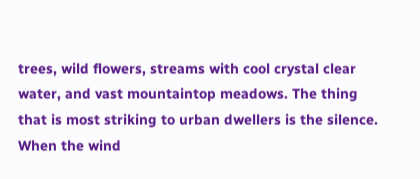trees, wild flowers, streams with cool crystal clear water, and vast mountaintop meadows. The thing that is most striking to urban dwellers is the silence. When the wind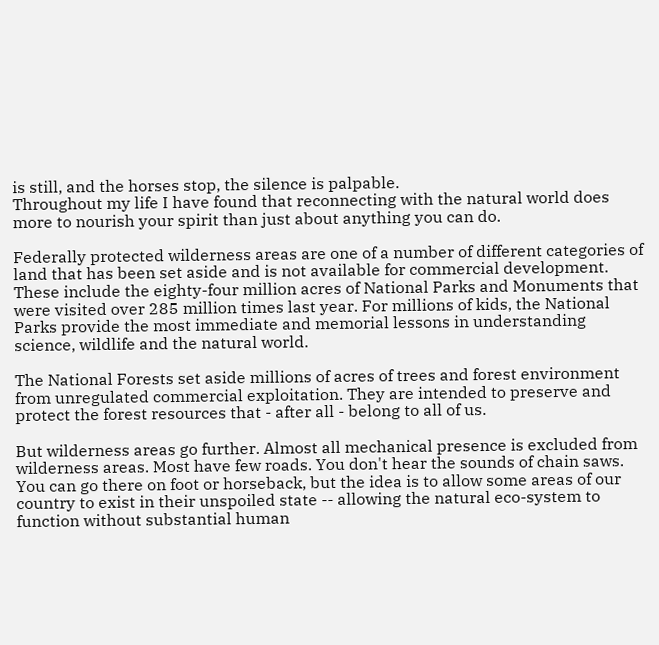is still, and the horses stop, the silence is palpable.
Throughout my life I have found that reconnecting with the natural world does more to nourish your spirit than just about anything you can do.

Federally protected wilderness areas are one of a number of different categories of land that has been set aside and is not available for commercial development. These include the eighty-four million acres of National Parks and Monuments that were visited over 285 million times last year. For millions of kids, the National Parks provide the most immediate and memorial lessons in understanding science, wildlife and the natural world.

The National Forests set aside millions of acres of trees and forest environment from unregulated commercial exploitation. They are intended to preserve and protect the forest resources that - after all - belong to all of us.

But wilderness areas go further. Almost all mechanical presence is excluded from wilderness areas. Most have few roads. You don't hear the sounds of chain saws. You can go there on foot or horseback, but the idea is to allow some areas of our country to exist in their unspoiled state -- allowing the natural eco-system to function without substantial human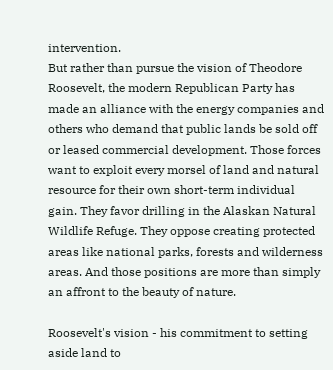intervention.
But rather than pursue the vision of Theodore Roosevelt, the modern Republican Party has made an alliance with the energy companies and others who demand that public lands be sold off or leased commercial development. Those forces want to exploit every morsel of land and natural resource for their own short-term individual gain. They favor drilling in the Alaskan Natural Wildlife Refuge. They oppose creating protected areas like national parks, forests and wilderness areas. And those positions are more than simply an affront to the beauty of nature.

Roosevelt's vision - his commitment to setting aside land to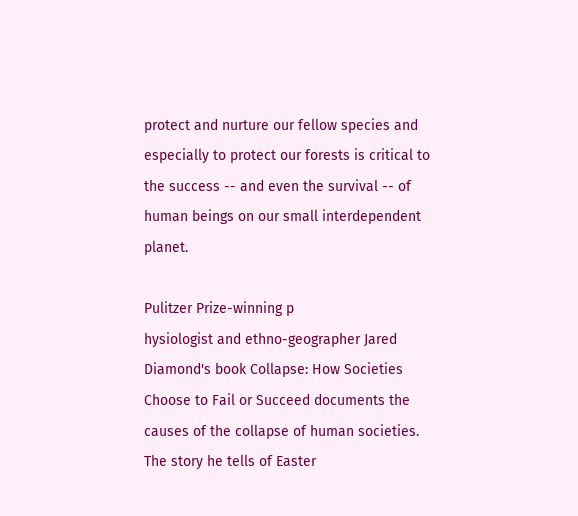protect and nurture our fellow species and especially to protect our forests is critical to the success -- and even the survival -- of human beings on our small interdependent planet.

Pulitzer Prize-winning p
hysiologist and ethno-geographer Jared Diamond's book Collapse: How Societies Choose to Fail or Succeed documents the causes of the collapse of human societies.
The story he tells of Easter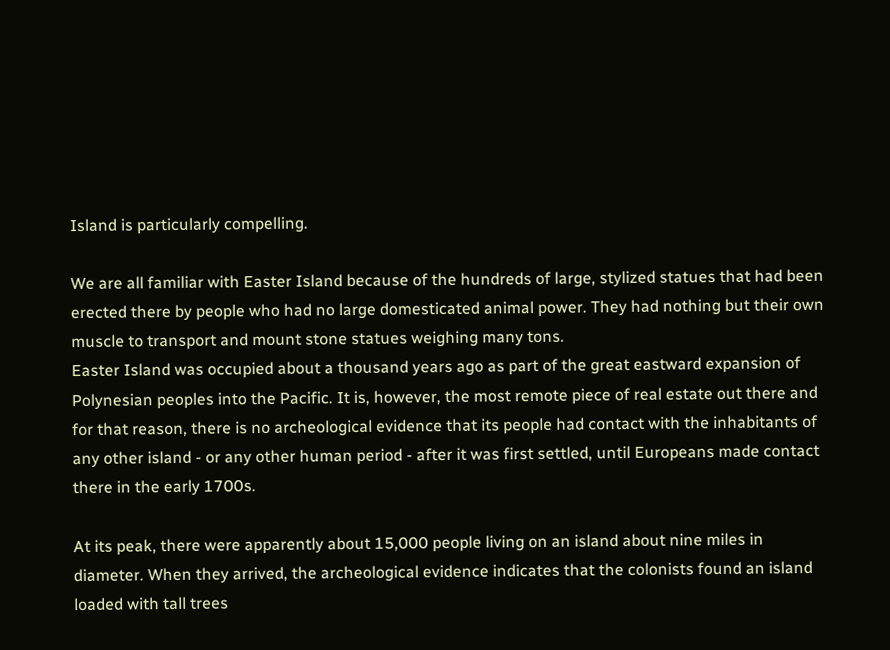Island is particularly compelling.

We are all familiar with Easter Island because of the hundreds of large, stylized statues that had been erected there by people who had no large domesticated animal power. They had nothing but their own muscle to transport and mount stone statues weighing many tons.
Easter Island was occupied about a thousand years ago as part of the great eastward expansion of Polynesian peoples into the Pacific. It is, however, the most remote piece of real estate out there and for that reason, there is no archeological evidence that its people had contact with the inhabitants of any other island - or any other human period - after it was first settled, until Europeans made contact there in the early 1700s.

At its peak, there were apparently about 15,000 people living on an island about nine miles in diameter. When they arrived, the archeological evidence indicates that the colonists found an island loaded with tall trees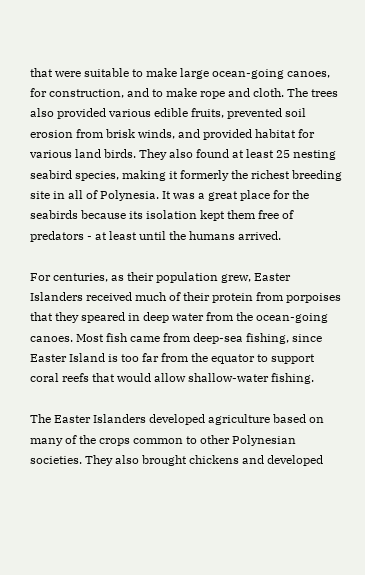that were suitable to make large ocean-going canoes, for construction, and to make rope and cloth. The trees also provided various edible fruits, prevented soil erosion from brisk winds, and provided habitat for various land birds. They also found at least 25 nesting seabird species, making it formerly the richest breeding site in all of Polynesia. It was a great place for the seabirds because its isolation kept them free of predators - at least until the humans arrived.

For centuries, as their population grew, Easter Islanders received much of their protein from porpoises that they speared in deep water from the ocean-going canoes. Most fish came from deep-sea fishing, since Easter Island is too far from the equator to support coral reefs that would allow shallow-water fishing.

The Easter Islanders developed agriculture based on many of the crops common to other Polynesian societies. They also brought chickens and developed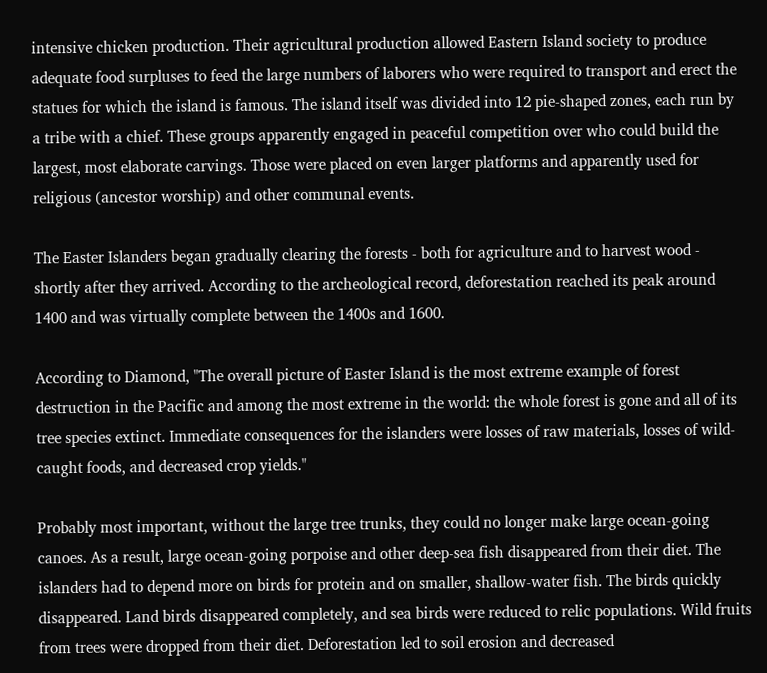intensive chicken production. Their agricultural production allowed Eastern Island society to produce adequate food surpluses to feed the large numbers of laborers who were required to transport and erect the statues for which the island is famous. The island itself was divided into 12 pie-shaped zones, each run by a tribe with a chief. These groups apparently engaged in peaceful competition over who could build the largest, most elaborate carvings. Those were placed on even larger platforms and apparently used for religious (ancestor worship) and other communal events.

The Easter Islanders began gradually clearing the forests - both for agriculture and to harvest wood - shortly after they arrived. According to the archeological record, deforestation reached its peak around 1400 and was virtually complete between the 1400s and 1600.

According to Diamond, "The overall picture of Easter Island is the most extreme example of forest destruction in the Pacific and among the most extreme in the world: the whole forest is gone and all of its tree species extinct. Immediate consequences for the islanders were losses of raw materials, losses of wild-caught foods, and decreased crop yields."

Probably most important, without the large tree trunks, they could no longer make large ocean-going canoes. As a result, large ocean-going porpoise and other deep-sea fish disappeared from their diet. The islanders had to depend more on birds for protein and on smaller, shallow-water fish. The birds quickly disappeared. Land birds disappeared completely, and sea birds were reduced to relic populations. Wild fruits from trees were dropped from their diet. Deforestation led to soil erosion and decreased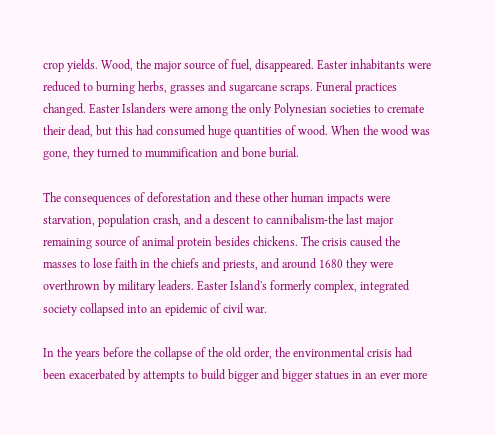crop yields. Wood, the major source of fuel, disappeared. Easter inhabitants were reduced to burning herbs, grasses and sugarcane scraps. Funeral practices changed. Easter Islanders were among the only Polynesian societies to cremate their dead, but this had consumed huge quantities of wood. When the wood was gone, they turned to mummification and bone burial.

The consequences of deforestation and these other human impacts were starvation, population crash, and a descent to cannibalism-the last major remaining source of animal protein besides chickens. The crisis caused the masses to lose faith in the chiefs and priests, and around 1680 they were overthrown by military leaders. Easter Island's formerly complex, integrated society collapsed into an epidemic of civil war.

In the years before the collapse of the old order, the environmental crisis had been exacerbated by attempts to build bigger and bigger statues in an ever more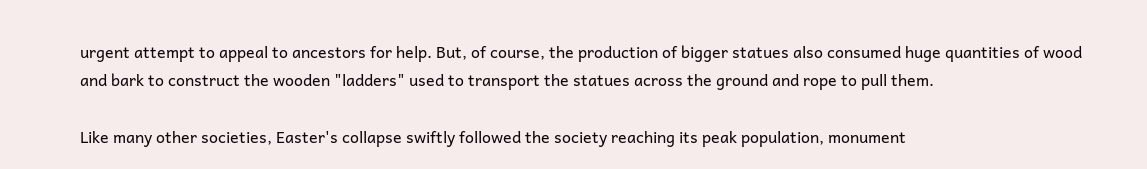urgent attempt to appeal to ancestors for help. But, of course, the production of bigger statues also consumed huge quantities of wood and bark to construct the wooden "ladders" used to transport the statues across the ground and rope to pull them.

Like many other societies, Easter's collapse swiftly followed the society reaching its peak population, monument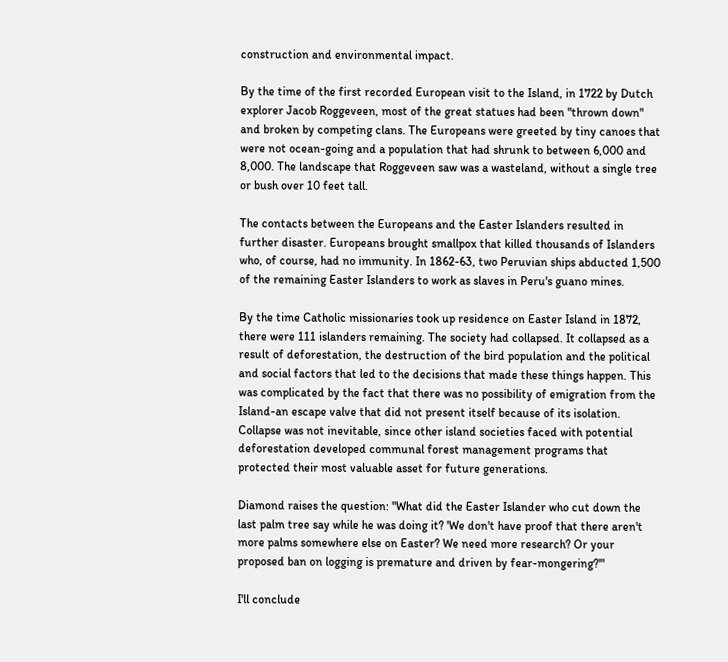construction and environmental impact.

By the time of the first recorded European visit to the Island, in 1722 by Dutch explorer Jacob Roggeveen, most of the great statues had been "thrown down" and broken by competing clans. The Europeans were greeted by tiny canoes that were not ocean-going and a population that had shrunk to between 6,000 and 8,000. The landscape that Roggeveen saw was a wasteland, without a single tree or bush over 10 feet tall.

The contacts between the Europeans and the Easter Islanders resulted in further disaster. Europeans brought smallpox that killed thousands of Islanders who, of course, had no immunity. In 1862-63, two Peruvian ships abducted 1,500 of the remaining Easter Islanders to work as slaves in Peru's guano mines.

By the time Catholic missionaries took up residence on Easter Island in 1872, there were 111 islanders remaining. The society had collapsed. It collapsed as a result of deforestation, the destruction of the bird population and the political and social factors that led to the decisions that made these things happen. This was complicated by the fact that there was no possibility of emigration from the Island-an escape valve that did not present itself because of its isolation.
Collapse was not inevitable, since other island societies faced with potential deforestation developed communal forest management programs that protected their most valuable asset for future generations.

Diamond raises the question: "What did the Easter Islander who cut down the last palm tree say while he was doing it? 'We don't have proof that there aren't more palms somewhere else on Easter? We need more research? Or your proposed ban on logging is premature and driven by fear-mongering?'"

I'll conclude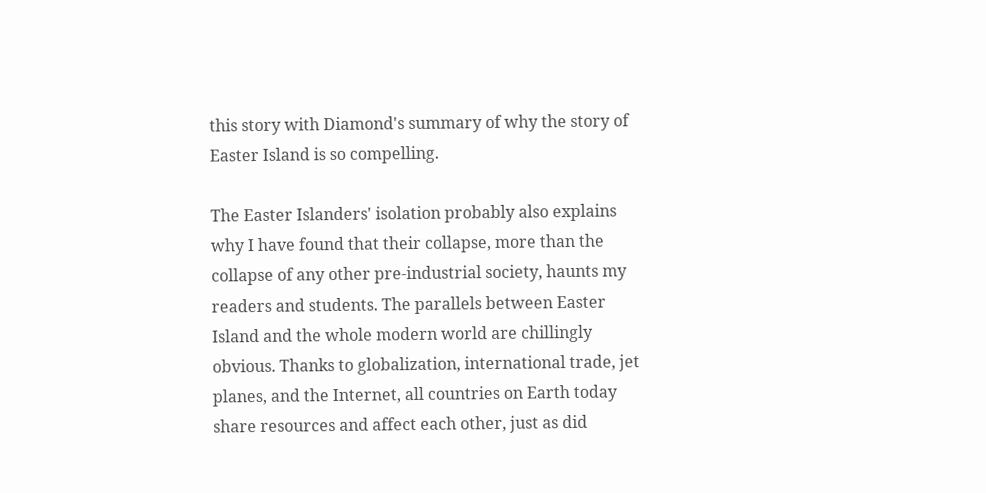this story with Diamond's summary of why the story of Easter Island is so compelling.

The Easter Islanders' isolation probably also explains why I have found that their collapse, more than the collapse of any other pre-industrial society, haunts my readers and students. The parallels between Easter Island and the whole modern world are chillingly obvious. Thanks to globalization, international trade, jet planes, and the Internet, all countries on Earth today share resources and affect each other, just as did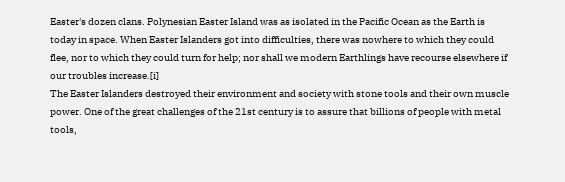Easter's dozen clans. Polynesian Easter Island was as isolated in the Pacific Ocean as the Earth is today in space. When Easter Islanders got into difficulties, there was nowhere to which they could flee, nor to which they could turn for help; nor shall we modern Earthlings have recourse elsewhere if our troubles increase.[i]
The Easter Islanders destroyed their environment and society with stone tools and their own muscle power. One of the great challenges of the 21st century is to assure that billions of people with metal tools,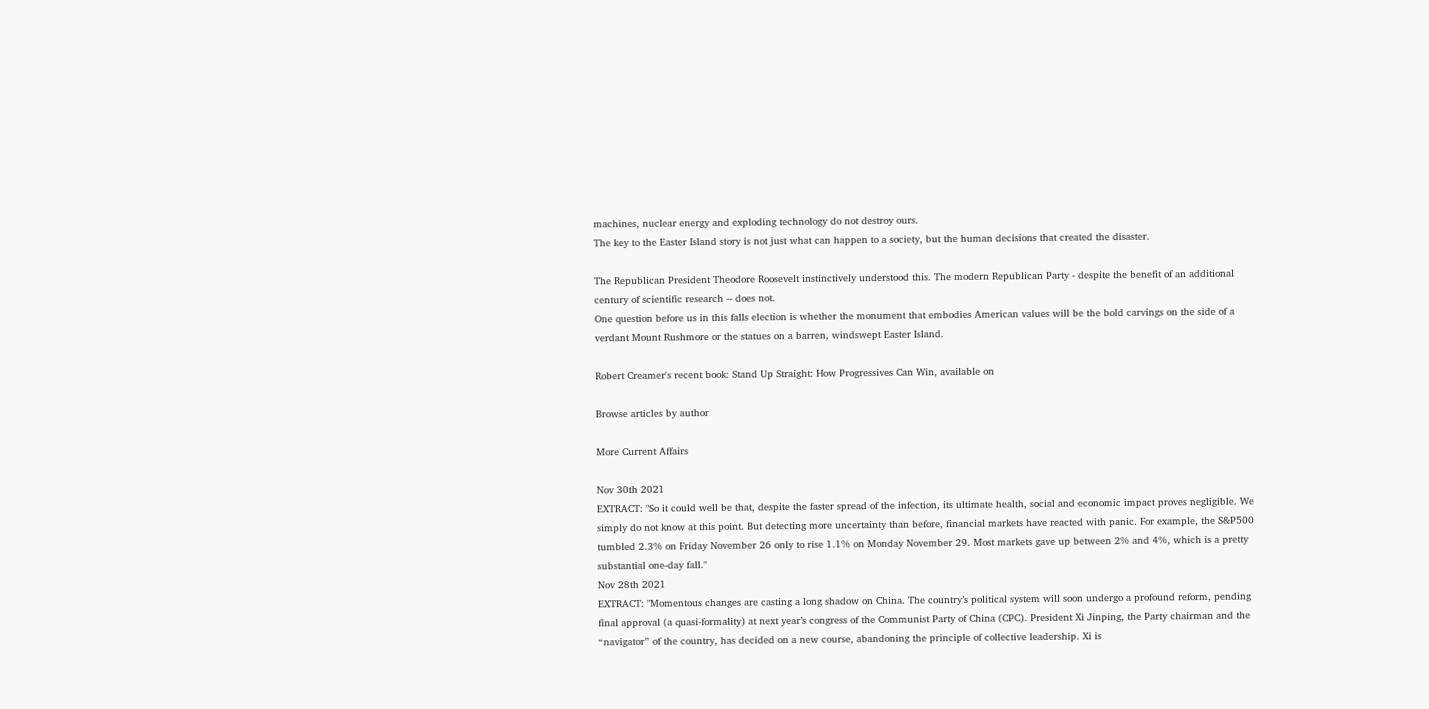machines, nuclear energy and exploding technology do not destroy ours.
The key to the Easter Island story is not just what can happen to a society, but the human decisions that created the disaster.

The Republican President Theodore Roosevelt instinctively understood this. The modern Republican Party - despite the benefit of an additional century of scientific research -- does not.
One question before us in this falls election is whether the monument that embodies American values will be the bold carvings on the side of a verdant Mount Rushmore or the statues on a barren, windswept Easter Island.

Robert Creamer's recent book: Stand Up Straight: How Progressives Can Win, available on

Browse articles by author

More Current Affairs

Nov 30th 2021
EXTRACT: "So it could well be that, despite the faster spread of the infection, its ultimate health, social and economic impact proves negligible. We simply do not know at this point. But detecting more uncertainty than before, financial markets have reacted with panic. For example, the S&P500 tumbled 2.3% on Friday November 26 only to rise 1.1% on Monday November 29. Most markets gave up between 2% and 4%, which is a pretty substantial one-day fall."
Nov 28th 2021
EXTRACT: "Momentous changes are casting a long shadow on China. The country’s political system will soon undergo a profound reform, pending final approval (a quasi-formality) at next year’s congress of the Communist Party of China (CPC). President Xi Jinping, the Party chairman and the “navigator” of the country, has decided on a new course, abandoning the principle of collective leadership. Xi is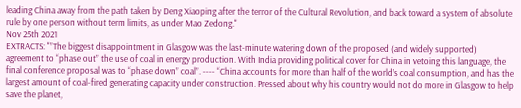leading China away from the path taken by Deng Xiaoping after the terror of the Cultural Revolution, and back toward a system of absolute rule by one person without term limits, as under Mao Zedong."
Nov 25th 2021
EXTRACTS: "”The biggest disappointment in Glasgow was the last-minute watering down of the proposed (and widely supported) agreement to “phase out” the use of coal in energy production. With India providing political cover for China in vetoing this language, the final conference proposal was to “phase down” coal”. ---- “China accounts for more than half of the world’s coal consumption, and has the largest amount of coal-fired generating capacity under construction. Pressed about why his country would not do more in Glasgow to help save the planet,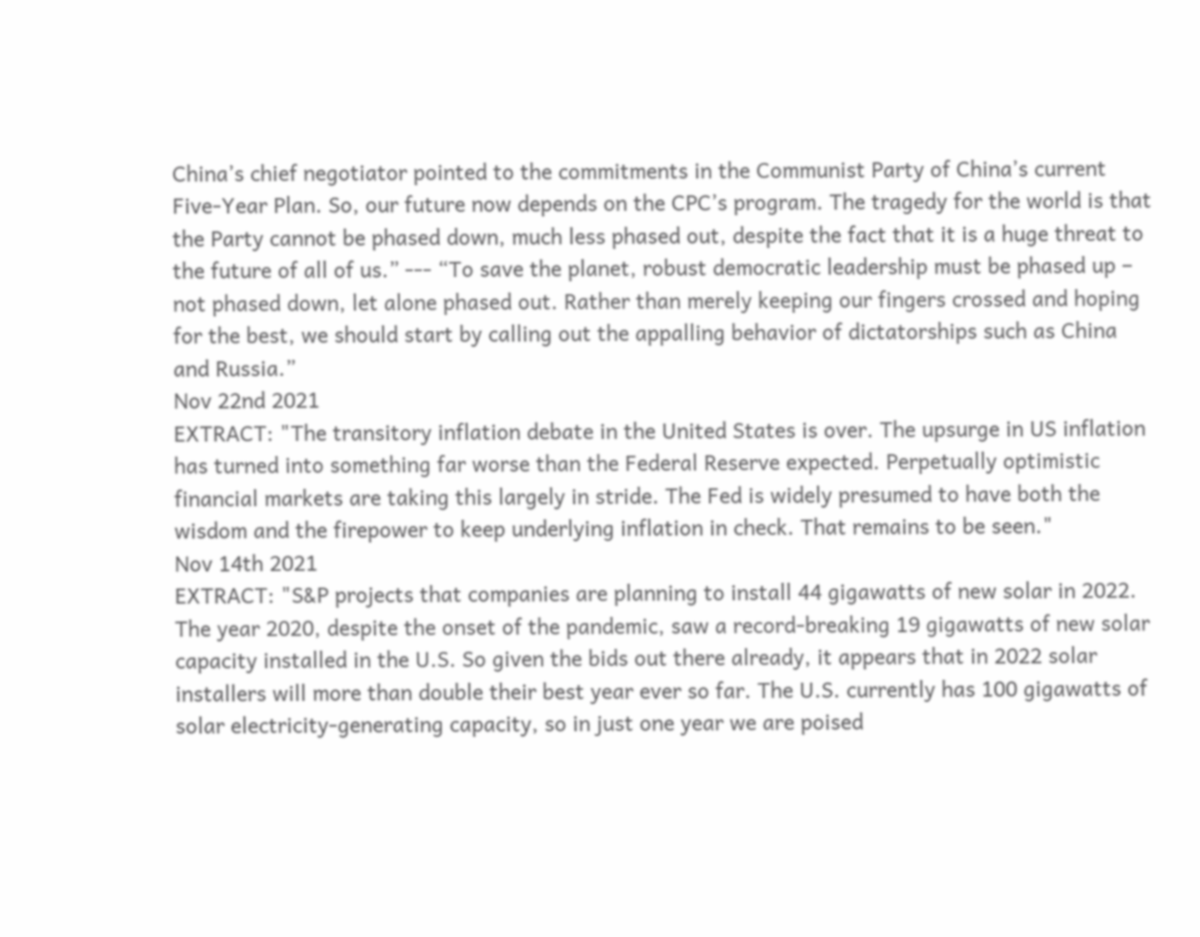China’s chief negotiator pointed to the commitments in the Communist Party of China’s current Five-Year Plan. So, our future now depends on the CPC’s program. The tragedy for the world is that the Party cannot be phased down, much less phased out, despite the fact that it is a huge threat to the future of all of us.” --- “To save the planet, robust democratic leadership must be phased up – not phased down, let alone phased out. Rather than merely keeping our fingers crossed and hoping for the best, we should start by calling out the appalling behavior of dictatorships such as China and Russia.”
Nov 22nd 2021
EXTRACT: "The transitory inflation debate in the United States is over. The upsurge in US inflation has turned into something far worse than the Federal Reserve expected. Perpetually optimistic financial markets are taking this largely in stride. The Fed is widely presumed to have both the wisdom and the firepower to keep underlying inflation in check. That remains to be seen."
Nov 14th 2021
EXTRACT: "S&P projects that companies are planning to install 44 gigawatts of new solar in 2022. The year 2020, despite the onset of the pandemic, saw a record-breaking 19 gigawatts of new solar capacity installed in the U.S. So given the bids out there already, it appears that in 2022 solar installers will more than double their best year ever so far. The U.S. currently has 100 gigawatts of solar electricity-generating capacity, so in just one year we are poised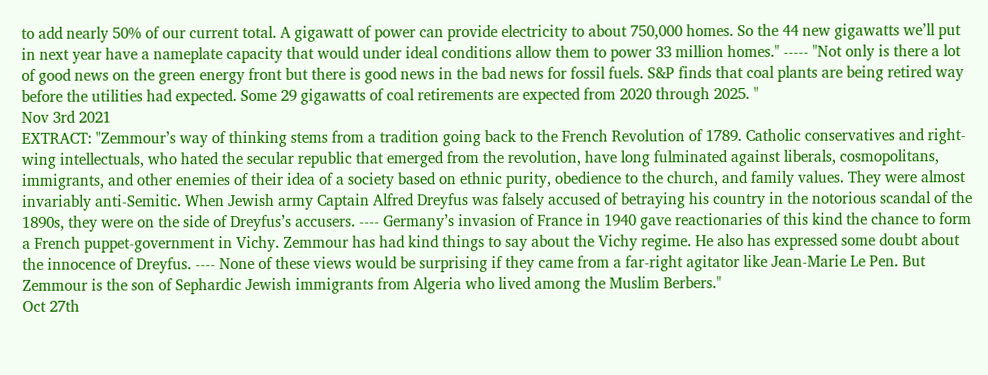to add nearly 50% of our current total. A gigawatt of power can provide electricity to about 750,000 homes. So the 44 new gigawatts we’ll put in next year have a nameplate capacity that would under ideal conditions allow them to power 33 million homes." ----- "Not only is there a lot of good news on the green energy front but there is good news in the bad news for fossil fuels. S&P finds that coal plants are being retired way before the utilities had expected. Some 29 gigawatts of coal retirements are expected from 2020 through 2025. "
Nov 3rd 2021
EXTRACT: "Zemmour’s way of thinking stems from a tradition going back to the French Revolution of 1789. Catholic conservatives and right-wing intellectuals, who hated the secular republic that emerged from the revolution, have long fulminated against liberals, cosmopolitans, immigrants, and other enemies of their idea of a society based on ethnic purity, obedience to the church, and family values. They were almost invariably anti-Semitic. When Jewish army Captain Alfred Dreyfus was falsely accused of betraying his country in the notorious scandal of the 1890s, they were on the side of Dreyfus’s accusers. ---- Germany’s invasion of France in 1940 gave reactionaries of this kind the chance to form a French puppet-government in Vichy. Zemmour has had kind things to say about the Vichy regime. He also has expressed some doubt about the innocence of Dreyfus. ---- None of these views would be surprising if they came from a far-right agitator like Jean-Marie Le Pen. But Zemmour is the son of Sephardic Jewish immigrants from Algeria who lived among the Muslim Berbers."
Oct 27th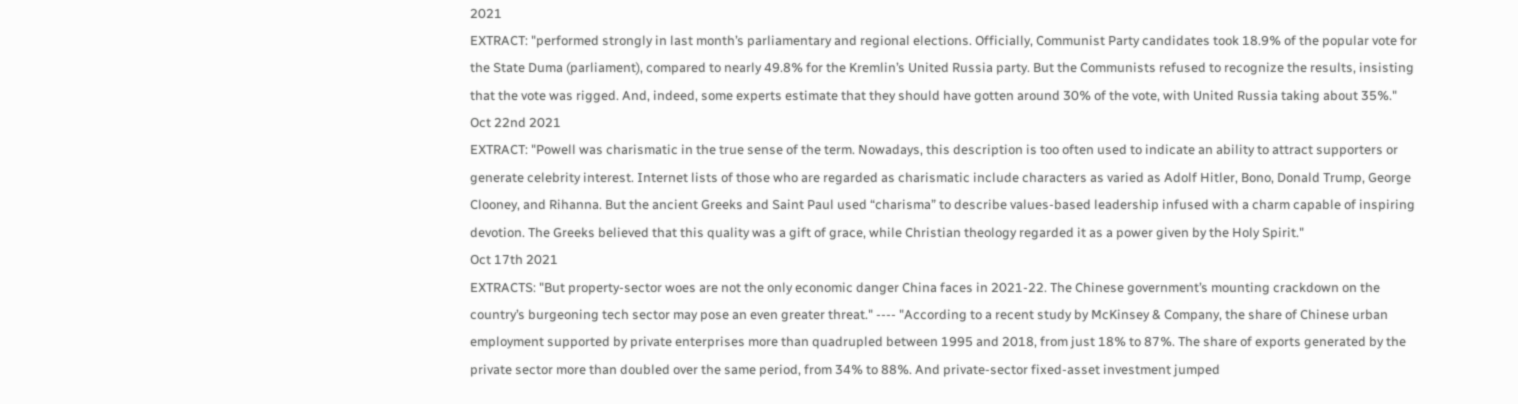2021
EXTRACT: "performed strongly in last month’s parliamentary and regional elections. Officially, Communist Party candidates took 18.9% of the popular vote for the State Duma (parliament), compared to nearly 49.8% for the Kremlin’s United Russia party. But the Communists refused to recognize the results, insisting that the vote was rigged. And, indeed, some experts estimate that they should have gotten around 30% of the vote, with United Russia taking about 35%."
Oct 22nd 2021
EXTRACT: "Powell was charismatic in the true sense of the term. Nowadays, this description is too often used to indicate an ability to attract supporters or generate celebrity interest. Internet lists of those who are regarded as charismatic include characters as varied as Adolf Hitler, Bono, Donald Trump, George Clooney, and Rihanna. But the ancient Greeks and Saint Paul used “charisma” to describe values-based leadership infused with a charm capable of inspiring devotion. The Greeks believed that this quality was a gift of grace, while Christian theology regarded it as a power given by the Holy Spirit."
Oct 17th 2021
EXTRACTS: "But property-sector woes are not the only economic danger China faces in 2021-22. The Chinese government’s mounting crackdown on the country’s burgeoning tech sector may pose an even greater threat." ---- "According to a recent study by McKinsey & Company, the share of Chinese urban employment supported by private enterprises more than quadrupled between 1995 and 2018, from just 18% to 87%. The share of exports generated by the private sector more than doubled over the same period, from 34% to 88%. And private-sector fixed-asset investment jumped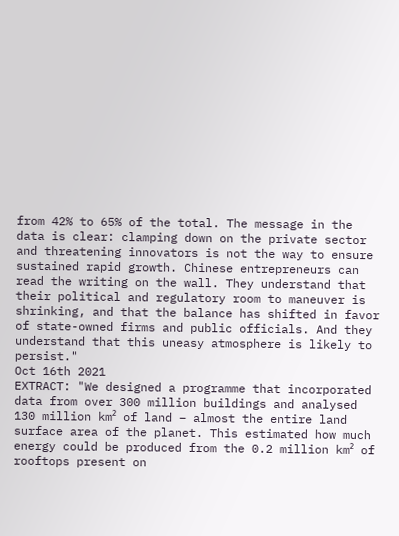from 42% to 65% of the total. The message in the data is clear: clamping down on the private sector and threatening innovators is not the way to ensure sustained rapid growth. Chinese entrepreneurs can read the writing on the wall. They understand that their political and regulatory room to maneuver is shrinking, and that the balance has shifted in favor of state-owned firms and public officials. And they understand that this uneasy atmosphere is likely to persist."
Oct 16th 2021
EXTRACT: "We designed a programme that incorporated data from over 300 million buildings and analysed 130 million km² of land – almost the entire land surface area of the planet. This estimated how much energy could be produced from the 0.2 million km² of rooftops present on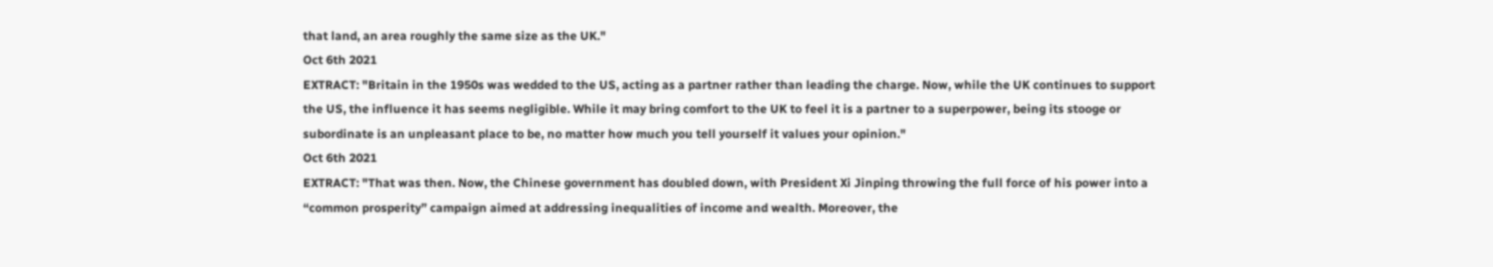that land, an area roughly the same size as the UK."
Oct 6th 2021
EXTRACT: "Britain in the 1950s was wedded to the US, acting as a partner rather than leading the charge. Now, while the UK continues to support the US, the influence it has seems negligible. While it may bring comfort to the UK to feel it is a partner to a superpower, being its stooge or subordinate is an unpleasant place to be, no matter how much you tell yourself it values your opinion."
Oct 6th 2021
EXTRACT: "That was then. Now, the Chinese government has doubled down, with President Xi Jinping throwing the full force of his power into a “common prosperity” campaign aimed at addressing inequalities of income and wealth. Moreover, the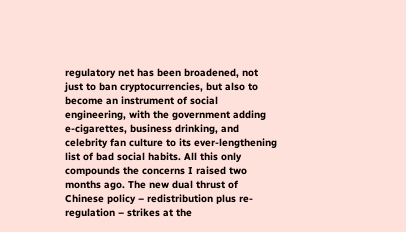regulatory net has been broadened, not just to ban cryptocurrencies, but also to become an instrument of social engineering, with the government adding e-cigarettes, business drinking, and celebrity fan culture to its ever-lengthening list of bad social habits. All this only compounds the concerns I raised two months ago. The new dual thrust of Chinese policy – redistribution plus re-regulation – strikes at the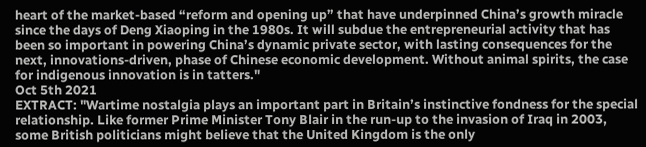heart of the market-based “reform and opening up” that have underpinned China’s growth miracle since the days of Deng Xiaoping in the 1980s. It will subdue the entrepreneurial activity that has been so important in powering China’s dynamic private sector, with lasting consequences for the next, innovations-driven, phase of Chinese economic development. Without animal spirits, the case for indigenous innovation is in tatters."
Oct 5th 2021
EXTRACT: "Wartime nostalgia plays an important part in Britain’s instinctive fondness for the special relationship. Like former Prime Minister Tony Blair in the run-up to the invasion of Iraq in 2003, some British politicians might believe that the United Kingdom is the only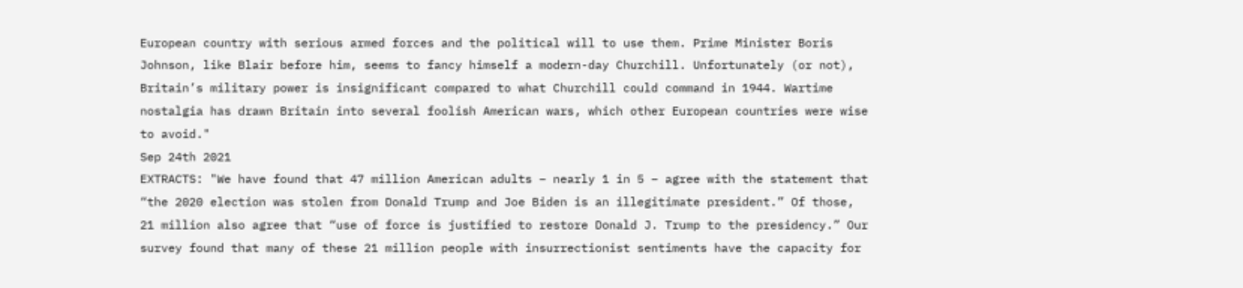European country with serious armed forces and the political will to use them. Prime Minister Boris Johnson, like Blair before him, seems to fancy himself a modern-day Churchill. Unfortunately (or not), Britain’s military power is insignificant compared to what Churchill could command in 1944. Wartime nostalgia has drawn Britain into several foolish American wars, which other European countries were wise to avoid."
Sep 24th 2021
EXTRACTS: "We have found that 47 million American adults – nearly 1 in 5 – agree with the statement that “the 2020 election was stolen from Donald Trump and Joe Biden is an illegitimate president.” Of those, 21 million also agree that “use of force is justified to restore Donald J. Trump to the presidency.” Our survey found that many of these 21 million people with insurrectionist sentiments have the capacity for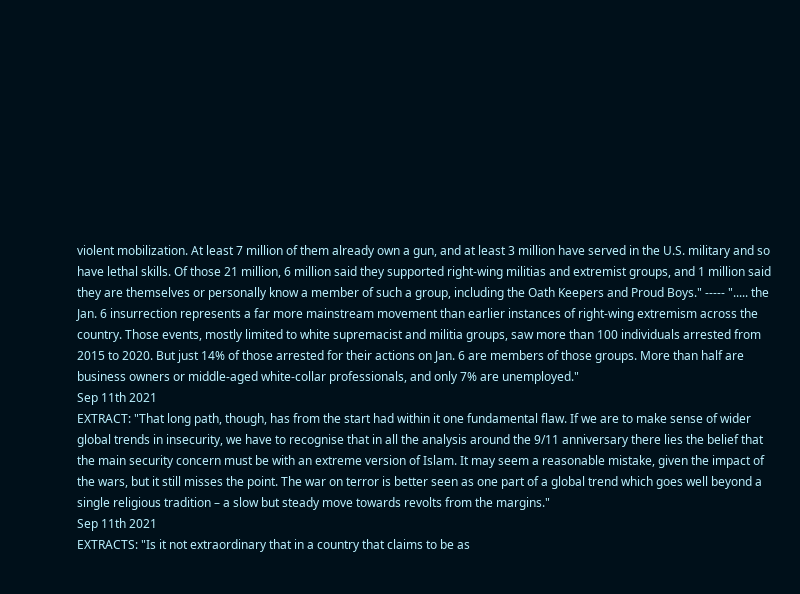violent mobilization. At least 7 million of them already own a gun, and at least 3 million have served in the U.S. military and so have lethal skills. Of those 21 million, 6 million said they supported right-wing militias and extremist groups, and 1 million said they are themselves or personally know a member of such a group, including the Oath Keepers and Proud Boys." ----- "..... the Jan. 6 insurrection represents a far more mainstream movement than earlier instances of right-wing extremism across the country. Those events, mostly limited to white supremacist and militia groups, saw more than 100 individuals arrested from 2015 to 2020. But just 14% of those arrested for their actions on Jan. 6 are members of those groups. More than half are business owners or middle-aged white-collar professionals, and only 7% are unemployed."
Sep 11th 2021
EXTRACT: "That long path, though, has from the start had within it one fundamental flaw. If we are to make sense of wider global trends in insecurity, we have to recognise that in all the analysis around the 9/11 anniversary there lies the belief that the main security concern must be with an extreme version of Islam. It may seem a reasonable mistake, given the impact of the wars, but it still misses the point. The war on terror is better seen as one part of a global trend which goes well beyond a single religious tradition – a slow but steady move towards revolts from the margins."
Sep 11th 2021
EXTRACTS: "Is it not extraordinary that in a country that claims to be as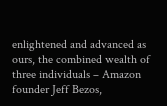enlightened and advanced as ours, the combined wealth of three individuals – Amazon founder Jeff Bezos,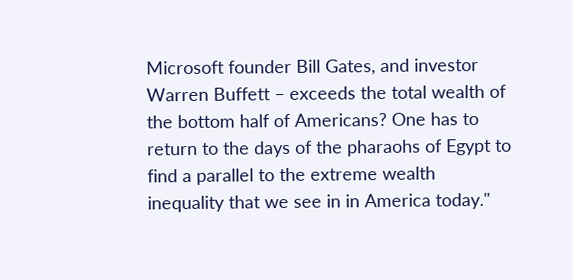Microsoft founder Bill Gates, and investor Warren Buffett – exceeds the total wealth of the bottom half of Americans? One has to return to the days of the pharaohs of Egypt to find a parallel to the extreme wealth inequality that we see in in America today."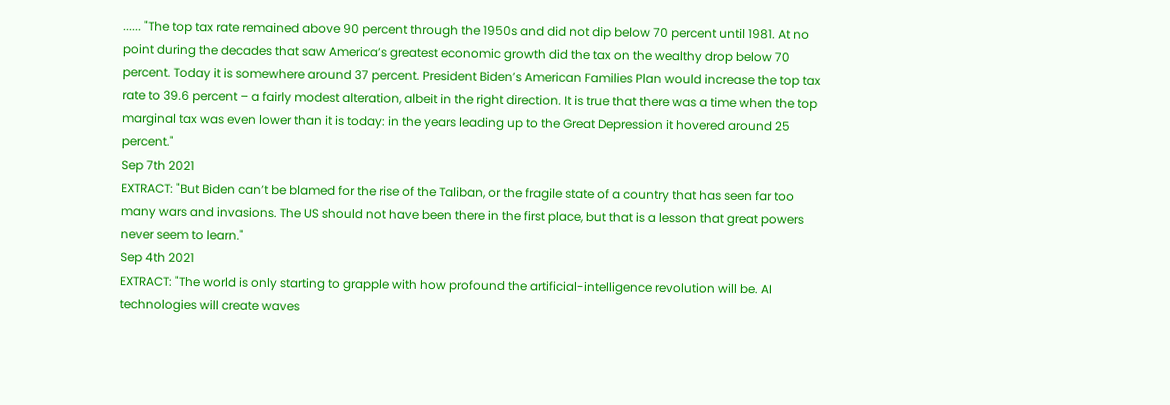...... "The top tax rate remained above 90 percent through the 1950s and did not dip below 70 percent until 1981. At no point during the decades that saw America’s greatest economic growth did the tax on the wealthy drop below 70 percent. Today it is somewhere around 37 percent. President Biden’s American Families Plan would increase the top tax rate to 39.6 percent – a fairly modest alteration, albeit in the right direction. It is true that there was a time when the top marginal tax was even lower than it is today: in the years leading up to the Great Depression it hovered around 25 percent."
Sep 7th 2021
EXTRACT: "But Biden can’t be blamed for the rise of the Taliban, or the fragile state of a country that has seen far too many wars and invasions. The US should not have been there in the first place, but that is a lesson that great powers never seem to learn."
Sep 4th 2021
EXTRACT: "The world is only starting to grapple with how profound the artificial-intelligence revolution will be. AI technologies will create waves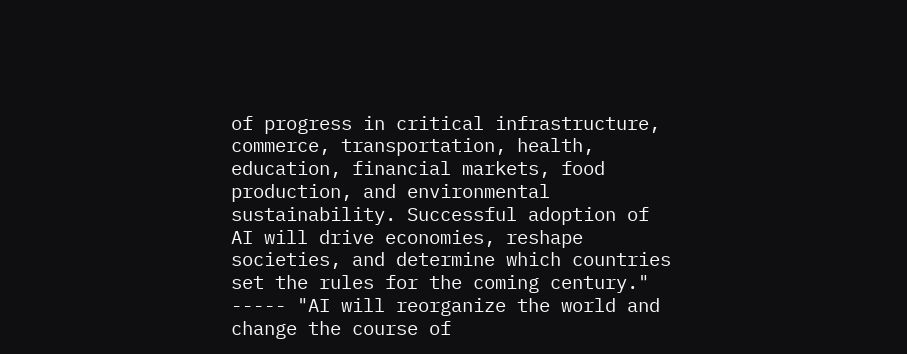of progress in critical infrastructure, commerce, transportation, health, education, financial markets, food production, and environmental sustainability. Successful adoption of AI will drive economies, reshape societies, and determine which countries set the rules for the coming century." ----- "AI will reorganize the world and change the course of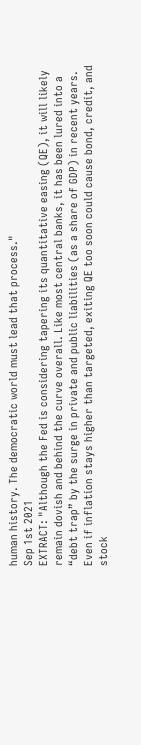human history. The democratic world must lead that process."
Sep 1st 2021
EXTRACT: "Although the Fed is considering tapering its quantitative easing (QE), it will likely remain dovish and behind the curve overall. Like most central banks, it has been lured into a “debt trap” by the surge in private and public liabilities (as a share of GDP) in recent years. Even if inflation stays higher than targeted, exiting QE too soon could cause bond, credit, and stock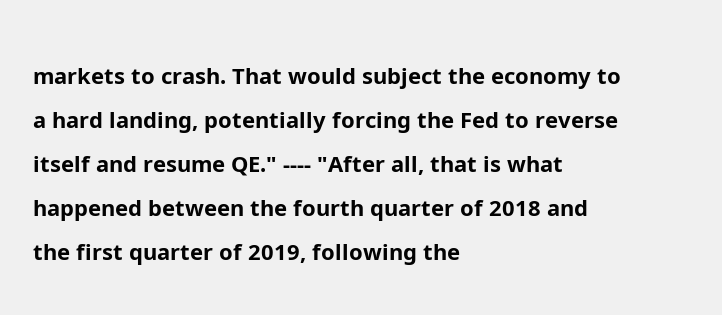markets to crash. That would subject the economy to a hard landing, potentially forcing the Fed to reverse itself and resume QE." ---- "After all, that is what happened between the fourth quarter of 2018 and the first quarter of 2019, following the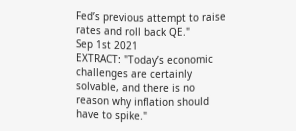Fed’s previous attempt to raise rates and roll back QE."
Sep 1st 2021
EXTRACT: "Today’s economic challenges are certainly solvable, and there is no reason why inflation should have to spike."